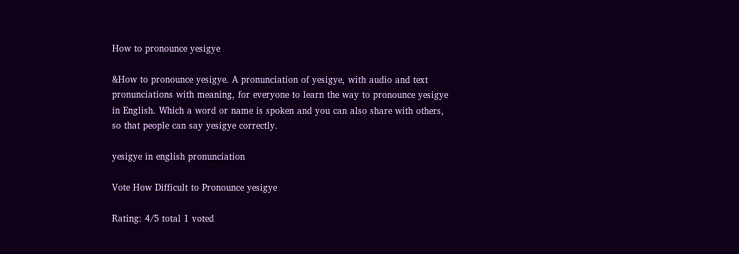How to pronounce yesigye

&How to pronounce yesigye. A pronunciation of yesigye, with audio and text pronunciations with meaning, for everyone to learn the way to pronounce yesigye in English. Which a word or name is spoken and you can also share with others, so that people can say yesigye correctly.

yesigye in english pronunciation

Vote How Difficult to Pronounce yesigye

Rating: 4/5 total 1 voted